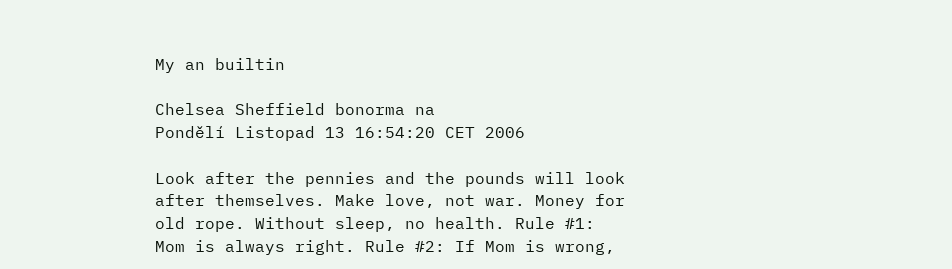My an builtin

Chelsea Sheffield bonorma na
Pondělí Listopad 13 16:54:20 CET 2006

Look after the pennies and the pounds will look after themselves. Make love, not war. Money for old rope. Without sleep, no health. Rule #1: Mom is always right. Rule #2: If Mom is wrong,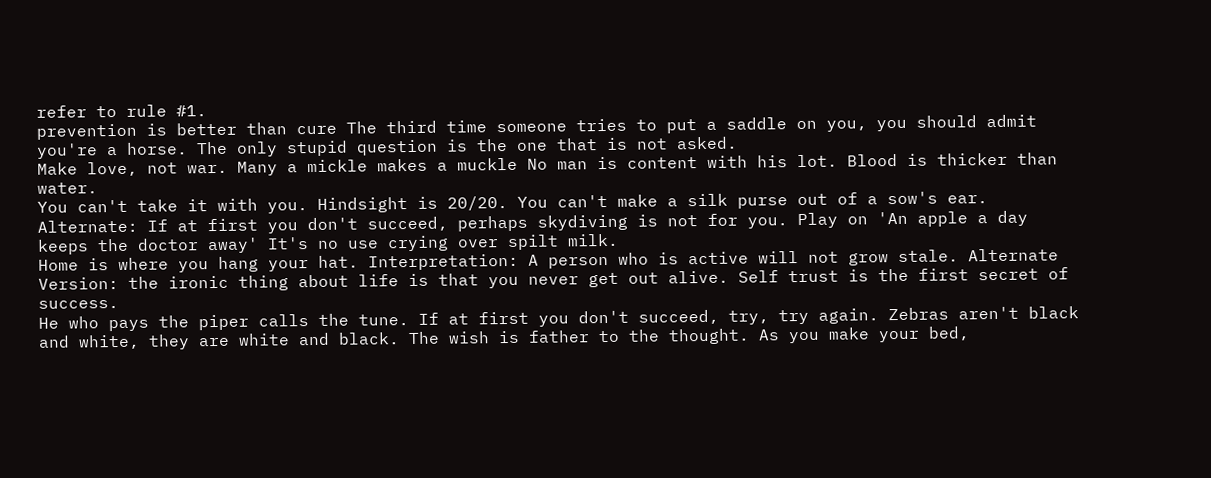refer to rule #1.
prevention is better than cure The third time someone tries to put a saddle on you, you should admit you're a horse. The only stupid question is the one that is not asked.
Make love, not war. Many a mickle makes a muckle No man is content with his lot. Blood is thicker than water.
You can't take it with you. Hindsight is 20/20. You can't make a silk purse out of a sow's ear. Alternate: If at first you don't succeed, perhaps skydiving is not for you. Play on 'An apple a day keeps the doctor away' It's no use crying over spilt milk.
Home is where you hang your hat. Interpretation: A person who is active will not grow stale. Alternate Version: the ironic thing about life is that you never get out alive. Self trust is the first secret of success.
He who pays the piper calls the tune. If at first you don't succeed, try, try again. Zebras aren't black and white, they are white and black. The wish is father to the thought. As you make your bed,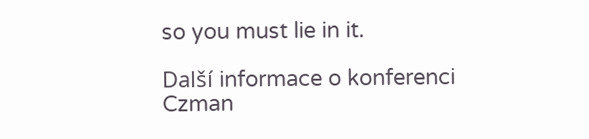so you must lie in it.

Další informace o konferenci Czman